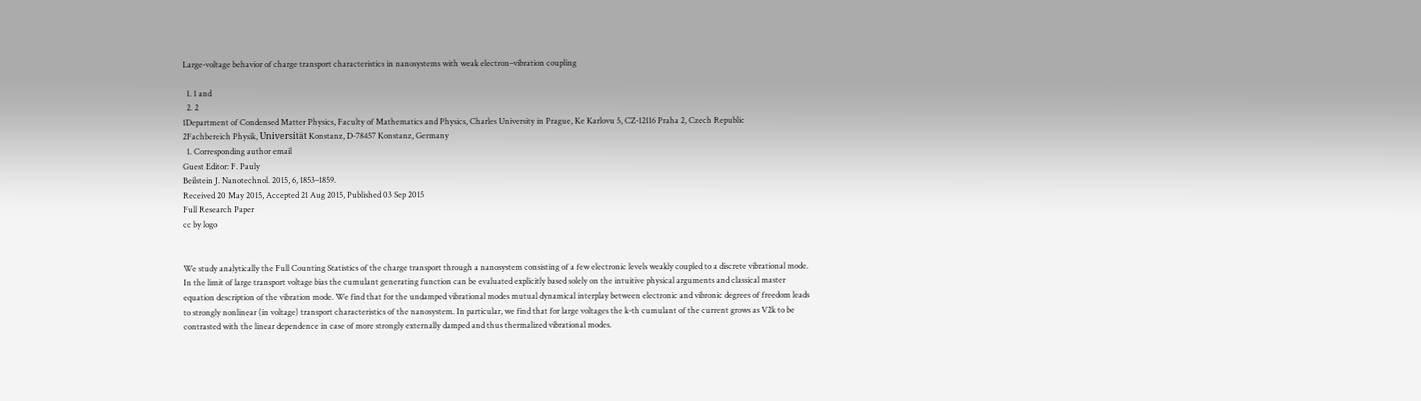Large-voltage behavior of charge transport characteristics in nanosystems with weak electron–vibration coupling

  1. 1 and
  2. 2
1Department of Condensed Matter Physics, Faculty of Mathematics and Physics, Charles University in Prague, Ke Karlovu 5, CZ-12116 Praha 2, Czech Republic
2Fachbereich Physik, Universität Konstanz, D-78457 Konstanz, Germany
  1. Corresponding author email
Guest Editor: F. Pauly
Beilstein J. Nanotechnol. 2015, 6, 1853–1859.
Received 20 May 2015, Accepted 21 Aug 2015, Published 03 Sep 2015
Full Research Paper
cc by logo


We study analytically the Full Counting Statistics of the charge transport through a nanosystem consisting of a few electronic levels weakly coupled to a discrete vibrational mode. In the limit of large transport voltage bias the cumulant generating function can be evaluated explicitly based solely on the intuitive physical arguments and classical master equation description of the vibration mode. We find that for the undamped vibrational modes mutual dynamical interplay between electronic and vibronic degrees of freedom leads to strongly nonlinear (in voltage) transport characteristics of the nanosystem. In particular, we find that for large voltages the k-th cumulant of the current grows as V2k to be contrasted with the linear dependence in case of more strongly externally damped and thus thermalized vibrational modes.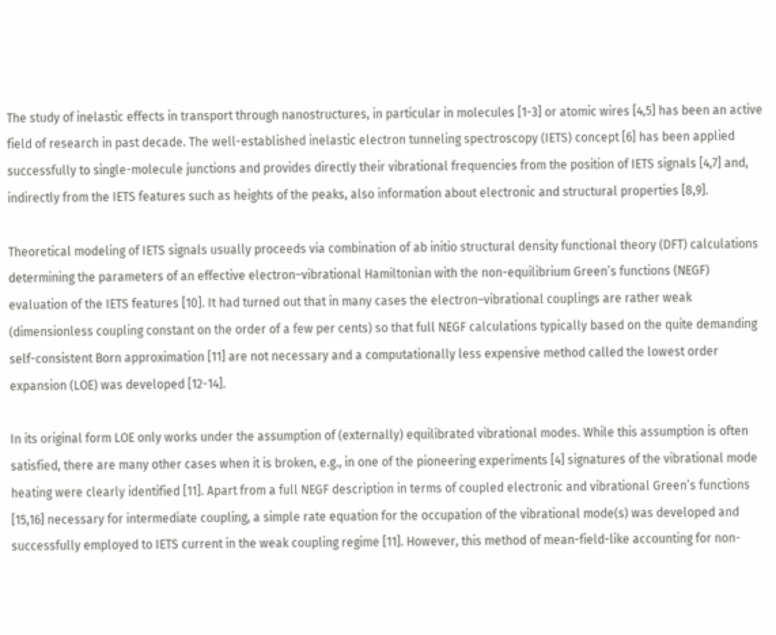The study of inelastic effects in transport through nanostructures, in particular in molecules [1-3] or atomic wires [4,5] has been an active field of research in past decade. The well-established inelastic electron tunneling spectroscopy (IETS) concept [6] has been applied successfully to single-molecule junctions and provides directly their vibrational frequencies from the position of IETS signals [4,7] and, indirectly from the IETS features such as heights of the peaks, also information about electronic and structural properties [8,9].

Theoretical modeling of IETS signals usually proceeds via combination of ab initio structural density functional theory (DFT) calculations determining the parameters of an effective electron–vibrational Hamiltonian with the non-equilibrium Green’s functions (NEGF) evaluation of the IETS features [10]. It had turned out that in many cases the electron–vibrational couplings are rather weak (dimensionless coupling constant on the order of a few per cents) so that full NEGF calculations typically based on the quite demanding self-consistent Born approximation [11] are not necessary and a computationally less expensive method called the lowest order expansion (LOE) was developed [12-14].

In its original form LOE only works under the assumption of (externally) equilibrated vibrational modes. While this assumption is often satisfied, there are many other cases when it is broken, e.g., in one of the pioneering experiments [4] signatures of the vibrational mode heating were clearly identified [11]. Apart from a full NEGF description in terms of coupled electronic and vibrational Green’s functions [15,16] necessary for intermediate coupling, a simple rate equation for the occupation of the vibrational mode(s) was developed and successfully employed to IETS current in the weak coupling regime [11]. However, this method of mean-field-like accounting for non-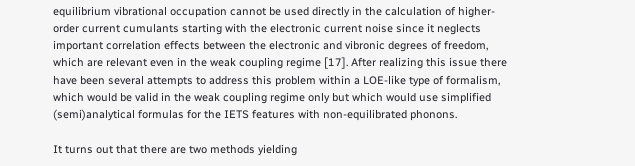equilibrium vibrational occupation cannot be used directly in the calculation of higher-order current cumulants starting with the electronic current noise since it neglects important correlation effects between the electronic and vibronic degrees of freedom, which are relevant even in the weak coupling regime [17]. After realizing this issue there have been several attempts to address this problem within a LOE-like type of formalism, which would be valid in the weak coupling regime only but which would use simplified (semi)analytical formulas for the IETS features with non-equilibrated phonons.

It turns out that there are two methods yielding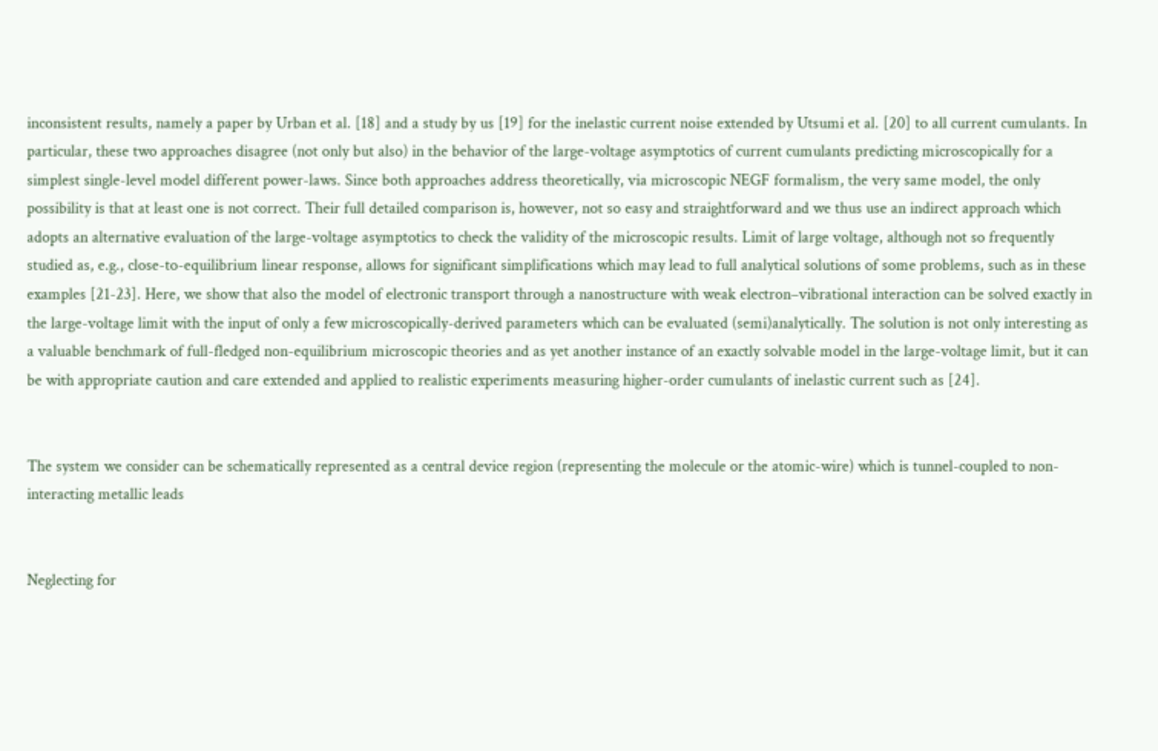inconsistent results, namely a paper by Urban et al. [18] and a study by us [19] for the inelastic current noise extended by Utsumi et al. [20] to all current cumulants. In particular, these two approaches disagree (not only but also) in the behavior of the large-voltage asymptotics of current cumulants predicting microscopically for a simplest single-level model different power-laws. Since both approaches address theoretically, via microscopic NEGF formalism, the very same model, the only possibility is that at least one is not correct. Their full detailed comparison is, however, not so easy and straightforward and we thus use an indirect approach which adopts an alternative evaluation of the large-voltage asymptotics to check the validity of the microscopic results. Limit of large voltage, although not so frequently studied as, e.g., close-to-equilibrium linear response, allows for significant simplifications which may lead to full analytical solutions of some problems, such as in these examples [21-23]. Here, we show that also the model of electronic transport through a nanostructure with weak electron–vibrational interaction can be solved exactly in the large-voltage limit with the input of only a few microscopically-derived parameters which can be evaluated (semi)analytically. The solution is not only interesting as a valuable benchmark of full-fledged non-equilibrium microscopic theories and as yet another instance of an exactly solvable model in the large-voltage limit, but it can be with appropriate caution and care extended and applied to realistic experiments measuring higher-order cumulants of inelastic current such as [24].


The system we consider can be schematically represented as a central device region (representing the molecule or the atomic-wire) which is tunnel-coupled to non-interacting metallic leads


Neglecting for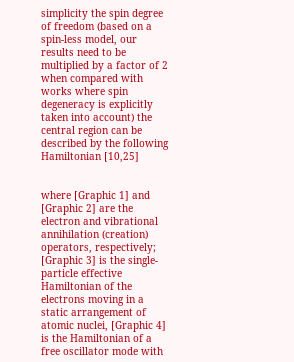simplicity the spin degree of freedom (based on a spin-less model, our results need to be multiplied by a factor of 2 when compared with works where spin degeneracy is explicitly taken into account) the central region can be described by the following Hamiltonian [10,25]


where [Graphic 1] and [Graphic 2] are the electron and vibrational annihilation (creation) operators, respectively; [Graphic 3] is the single-particle effective Hamiltonian of the electrons moving in a static arrangement of atomic nuclei, [Graphic 4] is the Hamiltonian of a free oscillator mode with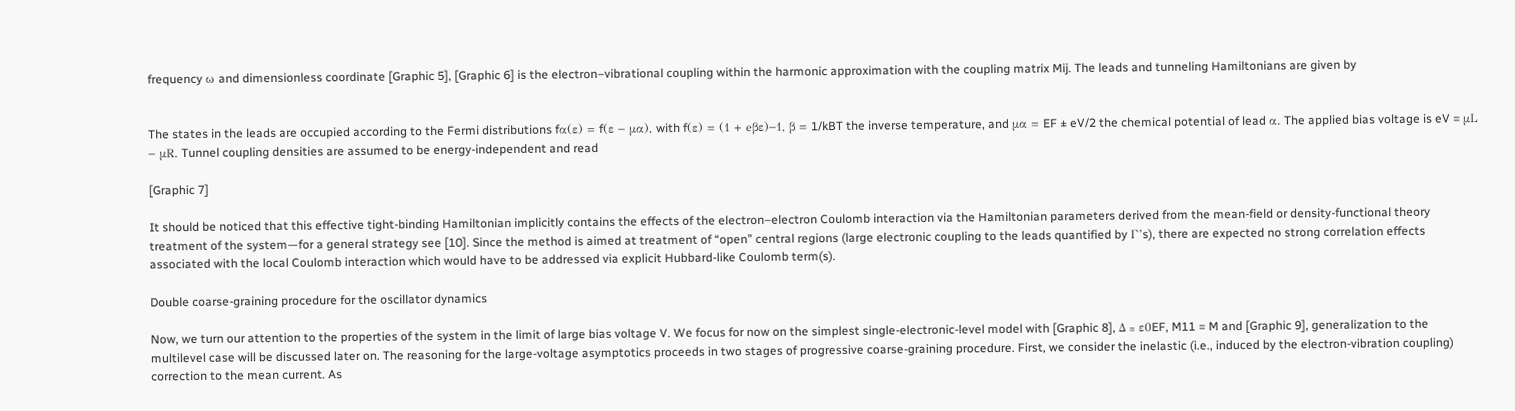frequency ω and dimensionless coordinate [Graphic 5], [Graphic 6] is the electron–vibrational coupling within the harmonic approximation with the coupling matrix Mij. The leads and tunneling Hamiltonians are given by


The states in the leads are occupied according to the Fermi distributions fα(ε) = f(ε − μα), with f(ε) = (1 + eβε)−1, β = 1/kBT the inverse temperature, and μα = EF ± eV/2 the chemical potential of lead α. The applied bias voltage is eV = μL − μR. Tunnel coupling densities are assumed to be energy-independent and read

[Graphic 7]

It should be noticed that this effective tight-binding Hamiltonian implicitly contains the effects of the electron–electron Coulomb interaction via the Hamiltonian parameters derived from the mean-field or density-functional theory treatment of the system—for a general strategy see [10]. Since the method is aimed at treatment of “open” central regions (large electronic coupling to the leads quantified by Γ’s), there are expected no strong correlation effects associated with the local Coulomb interaction which would have to be addressed via explicit Hubbard-like Coulomb term(s).

Double coarse-graining procedure for the oscillator dynamics

Now, we turn our attention to the properties of the system in the limit of large bias voltage V. We focus for now on the simplest single-electronic-level model with [Graphic 8], Δ ≡ ε0EF, M11 = M and [Graphic 9], generalization to the multilevel case will be discussed later on. The reasoning for the large-voltage asymptotics proceeds in two stages of progressive coarse-graining procedure. First, we consider the inelastic (i.e., induced by the electron-vibration coupling) correction to the mean current. As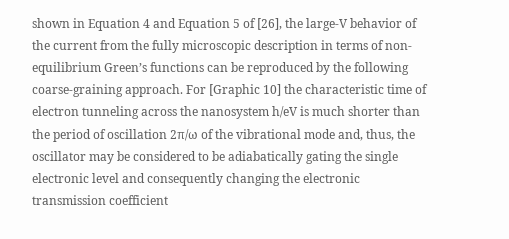shown in Equation 4 and Equation 5 of [26], the large-V behavior of the current from the fully microscopic description in terms of non-equilibrium Green’s functions can be reproduced by the following coarse-graining approach. For [Graphic 10] the characteristic time of electron tunneling across the nanosystem h/eV is much shorter than the period of oscillation 2π/ω of the vibrational mode and, thus, the oscillator may be considered to be adiabatically gating the single electronic level and consequently changing the electronic transmission coefficient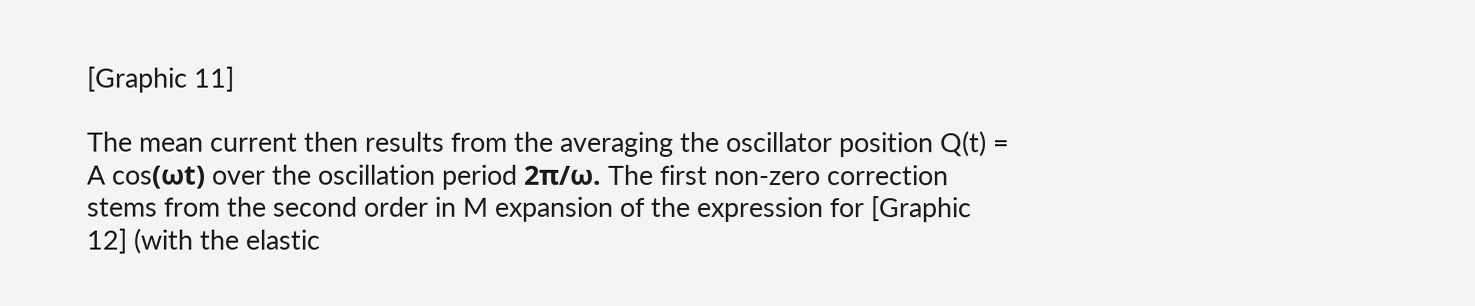[Graphic 11]

The mean current then results from the averaging the oscillator position Q(t) = A cos(ωt) over the oscillation period 2π/ω. The first non-zero correction stems from the second order in M expansion of the expression for [Graphic 12] (with the elastic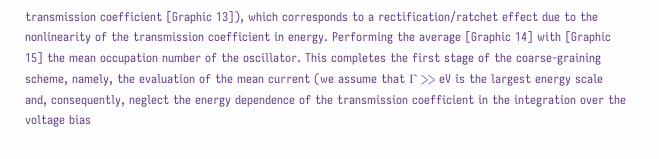transmission coefficient [Graphic 13]), which corresponds to a rectification/ratchet effect due to the nonlinearity of the transmission coefficient in energy. Performing the average [Graphic 14] with [Graphic 15] the mean occupation number of the oscillator. This completes the first stage of the coarse-graining scheme, namely, the evaluation of the mean current (we assume that Γ >> eV is the largest energy scale and, consequently, neglect the energy dependence of the transmission coefficient in the integration over the voltage bias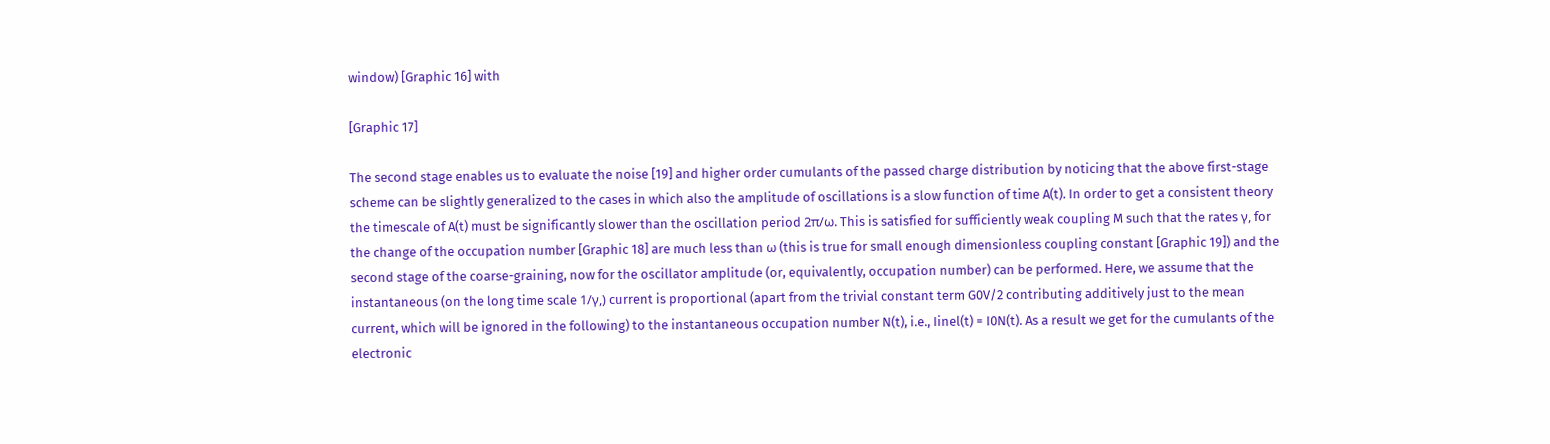window) [Graphic 16] with

[Graphic 17]

The second stage enables us to evaluate the noise [19] and higher order cumulants of the passed charge distribution by noticing that the above first-stage scheme can be slightly generalized to the cases in which also the amplitude of oscillations is a slow function of time A(t). In order to get a consistent theory the timescale of A(t) must be significantly slower than the oscillation period 2π/ω. This is satisfied for sufficiently weak coupling M such that the rates γ, for the change of the occupation number [Graphic 18] are much less than ω (this is true for small enough dimensionless coupling constant [Graphic 19]) and the second stage of the coarse-graining, now for the oscillator amplitude (or, equivalently, occupation number) can be performed. Here, we assume that the instantaneous (on the long time scale 1/γ,) current is proportional (apart from the trivial constant term G0V/2 contributing additively just to the mean current, which will be ignored in the following) to the instantaneous occupation number N(t), i.e., Iinel(t) = I0N(t). As a result we get for the cumulants of the electronic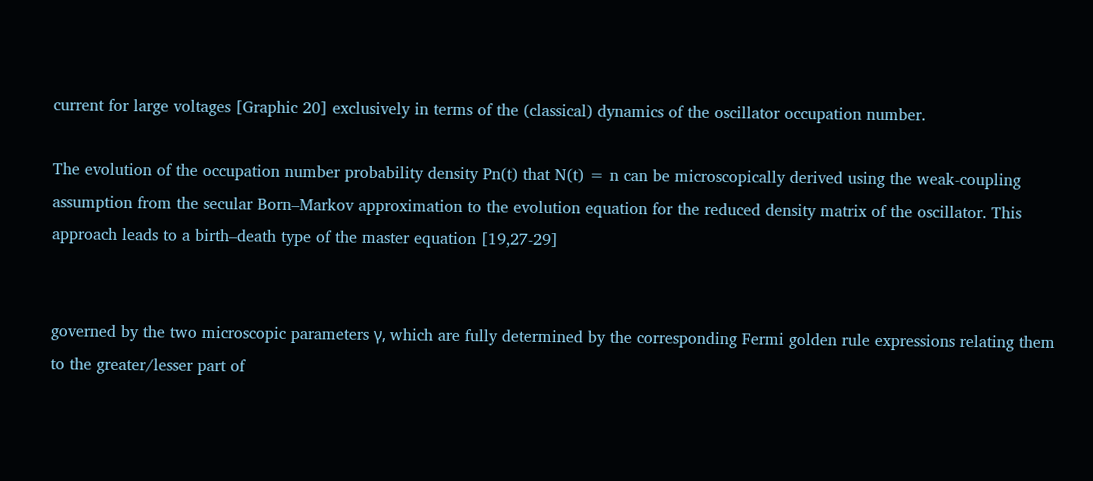current for large voltages [Graphic 20] exclusively in terms of the (classical) dynamics of the oscillator occupation number.

The evolution of the occupation number probability density Pn(t) that N(t) = n can be microscopically derived using the weak-coupling assumption from the secular Born–Markov approximation to the evolution equation for the reduced density matrix of the oscillator. This approach leads to a birth–death type of the master equation [19,27-29]


governed by the two microscopic parameters γ, which are fully determined by the corresponding Fermi golden rule expressions relating them to the greater/lesser part of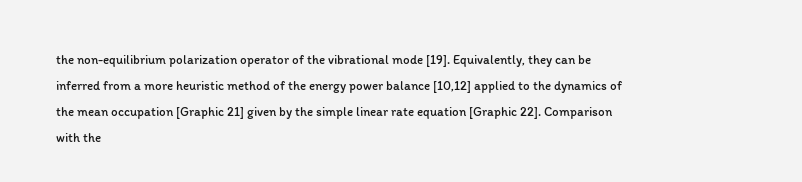the non-equilibrium polarization operator of the vibrational mode [19]. Equivalently, they can be inferred from a more heuristic method of the energy power balance [10,12] applied to the dynamics of the mean occupation [Graphic 21] given by the simple linear rate equation [Graphic 22]. Comparison with the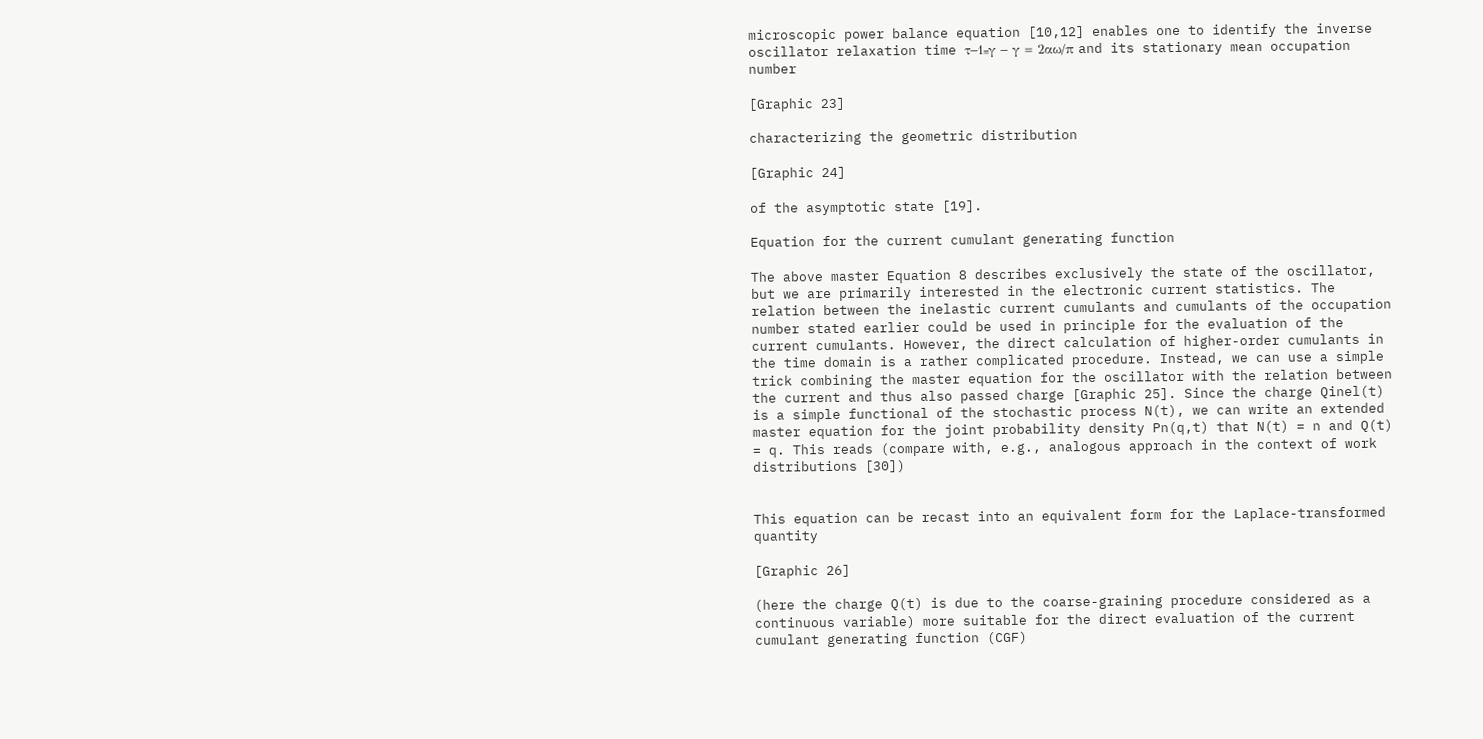microscopic power balance equation [10,12] enables one to identify the inverse oscillator relaxation time τ−1≡γ − γ = 2αω/π and its stationary mean occupation number

[Graphic 23]

characterizing the geometric distribution

[Graphic 24]

of the asymptotic state [19].

Equation for the current cumulant generating function

The above master Equation 8 describes exclusively the state of the oscillator, but we are primarily interested in the electronic current statistics. The relation between the inelastic current cumulants and cumulants of the occupation number stated earlier could be used in principle for the evaluation of the current cumulants. However, the direct calculation of higher-order cumulants in the time domain is a rather complicated procedure. Instead, we can use a simple trick combining the master equation for the oscillator with the relation between the current and thus also passed charge [Graphic 25]. Since the charge Qinel(t) is a simple functional of the stochastic process N(t), we can write an extended master equation for the joint probability density Pn(q,t) that N(t) = n and Q(t) = q. This reads (compare with, e.g., analogous approach in the context of work distributions [30])


This equation can be recast into an equivalent form for the Laplace-transformed quantity

[Graphic 26]

(here the charge Q(t) is due to the coarse-graining procedure considered as a continuous variable) more suitable for the direct evaluation of the current cumulant generating function (CGF)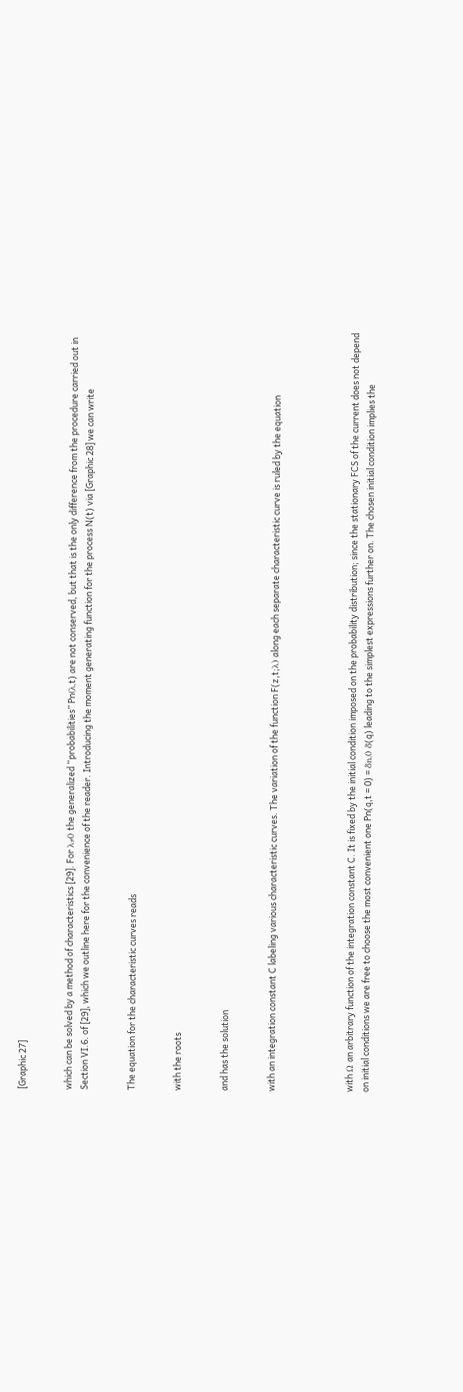[Graphic 27]


which can be solved by a method of characteristics [29]. For λ≠0 the generalized “probabilities” Pn(λ,t) are not conserved, but that is the only difference from the procedure carried out in Section VI.6. of [29], which we outline here for the convenience of the reader. Introducing the moment generating function for the process N(t) via [Graphic 28] we can write


The equation for the characteristic curves reads


with the roots


and has the solution


with an integration constant C labeling various characteristic curves. The variation of the function F(z,t;λ) along each separate characteristic curve is ruled by the equation




with Ω an arbitrary function of the integration constant C. It is fixed by the initial condition imposed on the probability distribution; since the stationary FCS of the current does not depend on initial conditions we are free to choose the most convenient one Pn(q,t = 0) = δn,0 δ(q) leading to the simplest expressions further on. The chosen initial condition implies the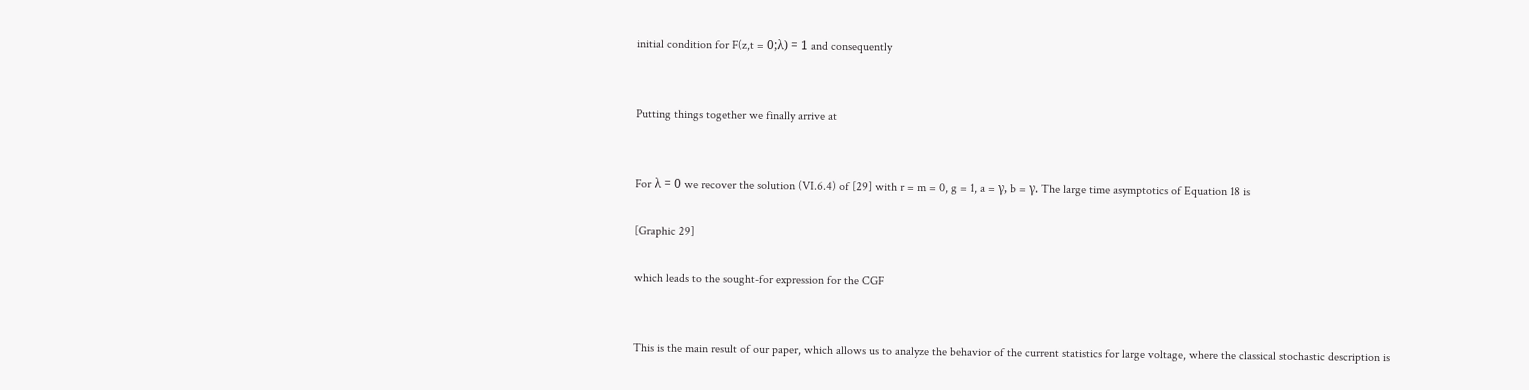initial condition for F(z,t = 0;λ) = 1 and consequently


Putting things together we finally arrive at


For λ = 0 we recover the solution (VI.6.4) of [29] with r = m = 0, g = 1, a = γ, b = γ. The large time asymptotics of Equation 18 is

[Graphic 29]

which leads to the sought-for expression for the CGF


This is the main result of our paper, which allows us to analyze the behavior of the current statistics for large voltage, where the classical stochastic description is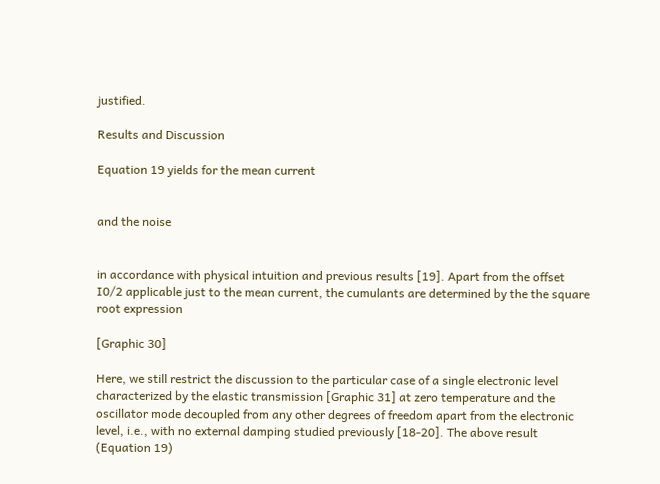justified.

Results and Discussion

Equation 19 yields for the mean current


and the noise


in accordance with physical intuition and previous results [19]. Apart from the offset I0/2 applicable just to the mean current, the cumulants are determined by the the square root expression

[Graphic 30]

Here, we still restrict the discussion to the particular case of a single electronic level characterized by the elastic transmission [Graphic 31] at zero temperature and the oscillator mode decoupled from any other degrees of freedom apart from the electronic level, i.e., with no external damping studied previously [18-20]. The above result (Equation 19)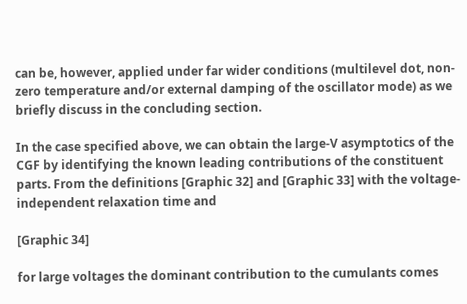can be, however, applied under far wider conditions (multilevel dot, non-zero temperature and/or external damping of the oscillator mode) as we briefly discuss in the concluding section.

In the case specified above, we can obtain the large-V asymptotics of the CGF by identifying the known leading contributions of the constituent parts. From the definitions [Graphic 32] and [Graphic 33] with the voltage-independent relaxation time and

[Graphic 34]

for large voltages the dominant contribution to the cumulants comes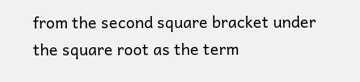from the second square bracket under the square root as the term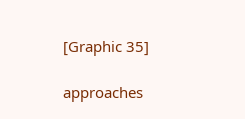[Graphic 35]

approaches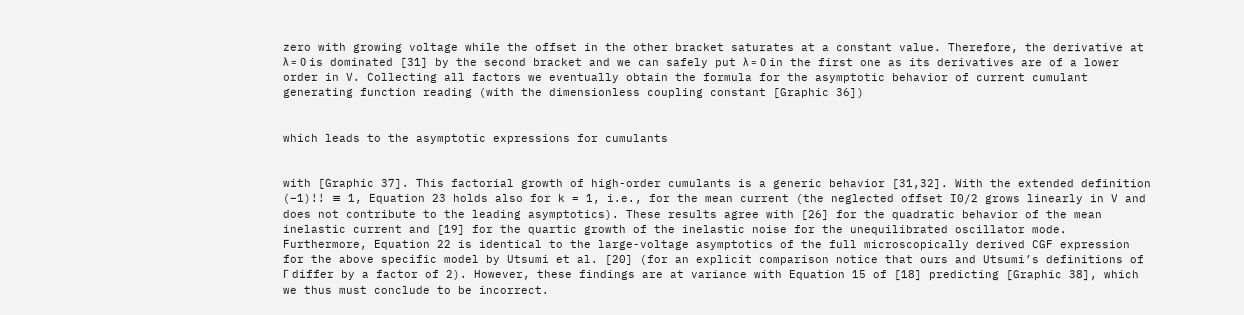zero with growing voltage while the offset in the other bracket saturates at a constant value. Therefore, the derivative at λ = 0 is dominated [31] by the second bracket and we can safely put λ = 0 in the first one as its derivatives are of a lower order in V. Collecting all factors we eventually obtain the formula for the asymptotic behavior of current cumulant generating function reading (with the dimensionless coupling constant [Graphic 36])


which leads to the asymptotic expressions for cumulants


with [Graphic 37]. This factorial growth of high-order cumulants is a generic behavior [31,32]. With the extended definition (−1)!! ≡ 1, Equation 23 holds also for k = 1, i.e., for the mean current (the neglected offset I0/2 grows linearly in V and does not contribute to the leading asymptotics). These results agree with [26] for the quadratic behavior of the mean inelastic current and [19] for the quartic growth of the inelastic noise for the unequilibrated oscillator mode. Furthermore, Equation 22 is identical to the large-voltage asymptotics of the full microscopically derived CGF expression for the above specific model by Utsumi et al. [20] (for an explicit comparison notice that ours and Utsumi’s definitions of Γ differ by a factor of 2). However, these findings are at variance with Equation 15 of [18] predicting [Graphic 38], which we thus must conclude to be incorrect.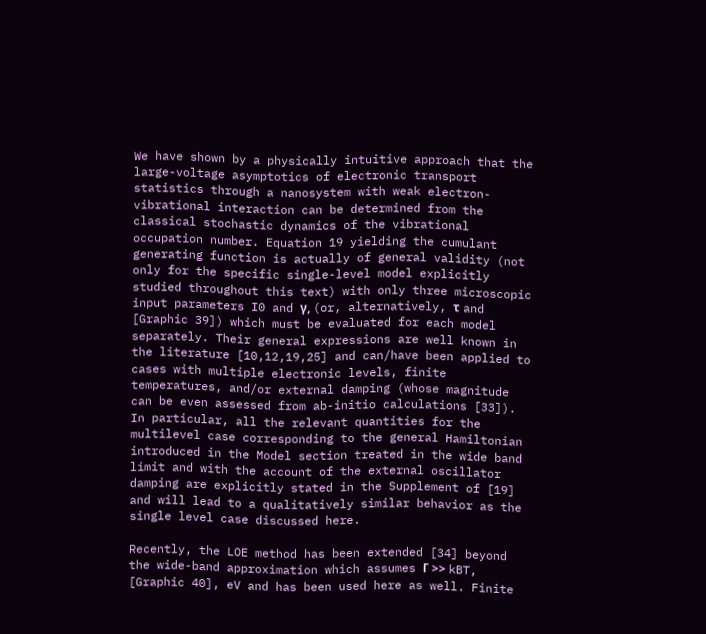We have shown by a physically intuitive approach that the large-voltage asymptotics of electronic transport statistics through a nanosystem with weak electron-vibrational interaction can be determined from the classical stochastic dynamics of the vibrational occupation number. Equation 19 yielding the cumulant generating function is actually of general validity (not only for the specific single-level model explicitly studied throughout this text) with only three microscopic input parameters I0 and γ, (or, alternatively, τ and [Graphic 39]) which must be evaluated for each model separately. Their general expressions are well known in the literature [10,12,19,25] and can/have been applied to cases with multiple electronic levels, finite temperatures, and/or external damping (whose magnitude can be even assessed from ab-initio calculations [33]). In particular, all the relevant quantities for the multilevel case corresponding to the general Hamiltonian introduced in the Model section treated in the wide band limit and with the account of the external oscillator damping are explicitly stated in the Supplement of [19] and will lead to a qualitatively similar behavior as the single level case discussed here.

Recently, the LOE method has been extended [34] beyond the wide-band approximation which assumes Γ >> kBT, [Graphic 40], eV and has been used here as well. Finite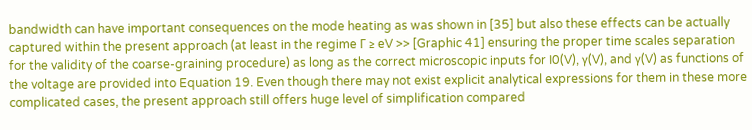bandwidth can have important consequences on the mode heating as was shown in [35] but also these effects can be actually captured within the present approach (at least in the regime Γ ≥ eV >> [Graphic 41] ensuring the proper time scales separation for the validity of the coarse-graining procedure) as long as the correct microscopic inputs for I0(V), γ(V), and γ(V) as functions of the voltage are provided into Equation 19. Even though there may not exist explicit analytical expressions for them in these more complicated cases, the present approach still offers huge level of simplification compared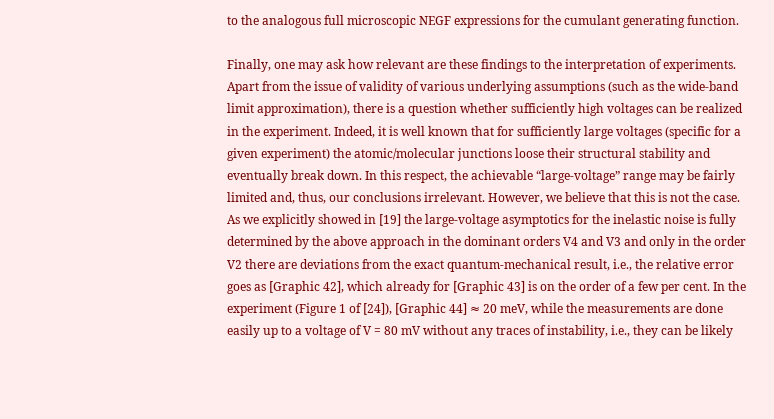to the analogous full microscopic NEGF expressions for the cumulant generating function.

Finally, one may ask how relevant are these findings to the interpretation of experiments. Apart from the issue of validity of various underlying assumptions (such as the wide-band limit approximation), there is a question whether sufficiently high voltages can be realized in the experiment. Indeed, it is well known that for sufficiently large voltages (specific for a given experiment) the atomic/molecular junctions loose their structural stability and eventually break down. In this respect, the achievable “large-voltage” range may be fairly limited and, thus, our conclusions irrelevant. However, we believe that this is not the case. As we explicitly showed in [19] the large-voltage asymptotics for the inelastic noise is fully determined by the above approach in the dominant orders V4 and V3 and only in the order V2 there are deviations from the exact quantum-mechanical result, i.e., the relative error goes as [Graphic 42], which already for [Graphic 43] is on the order of a few per cent. In the experiment (Figure 1 of [24]), [Graphic 44] ≈ 20 meV, while the measurements are done easily up to a voltage of V = 80 mV without any traces of instability, i.e., they can be likely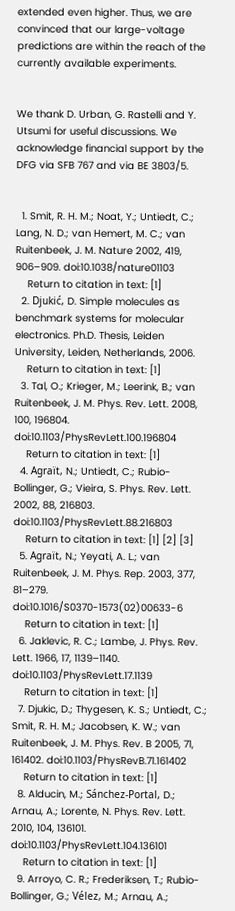extended even higher. Thus, we are convinced that our large-voltage predictions are within the reach of the currently available experiments.


We thank D. Urban, G. Rastelli and Y. Utsumi for useful discussions. We acknowledge financial support by the DFG via SFB 767 and via BE 3803/5.


  1. Smit, R. H. M.; Noat, Y.; Untiedt, C.; Lang, N. D.; van Hemert, M. C.; van Ruitenbeek, J. M. Nature 2002, 419, 906–909. doi:10.1038/nature01103
    Return to citation in text: [1]
  2. Djukić, D. Simple molecules as benchmark systems for molecular electronics. Ph.D. Thesis, Leiden University, Leiden, Netherlands, 2006.
    Return to citation in text: [1]
  3. Tal, O.; Krieger, M.; Leerink, B.; van Ruitenbeek, J. M. Phys. Rev. Lett. 2008, 100, 196804. doi:10.1103/PhysRevLett.100.196804
    Return to citation in text: [1]
  4. Agraït, N.; Untiedt, C.; Rubio-Bollinger, G.; Vieira, S. Phys. Rev. Lett. 2002, 88, 216803. doi:10.1103/PhysRevLett.88.216803
    Return to citation in text: [1] [2] [3]
  5. Agraït, N.; Yeyati, A. L.; van Ruitenbeek, J. M. Phys. Rep. 2003, 377, 81–279. doi:10.1016/S0370-1573(02)00633-6
    Return to citation in text: [1]
  6. Jaklevic, R. C.; Lambe, J. Phys. Rev. Lett. 1966, 17, 1139–1140. doi:10.1103/PhysRevLett.17.1139
    Return to citation in text: [1]
  7. Djukic, D.; Thygesen, K. S.; Untiedt, C.; Smit, R. H. M.; Jacobsen, K. W.; van Ruitenbeek, J. M. Phys. Rev. B 2005, 71, 161402. doi:10.1103/PhysRevB.71.161402
    Return to citation in text: [1]
  8. Alducin, M.; Sánchez-Portal, D.; Arnau, A.; Lorente, N. Phys. Rev. Lett. 2010, 104, 136101. doi:10.1103/PhysRevLett.104.136101
    Return to citation in text: [1]
  9. Arroyo, C. R.; Frederiksen, T.; Rubio-Bollinger, G.; Vélez, M.; Arnau, A.;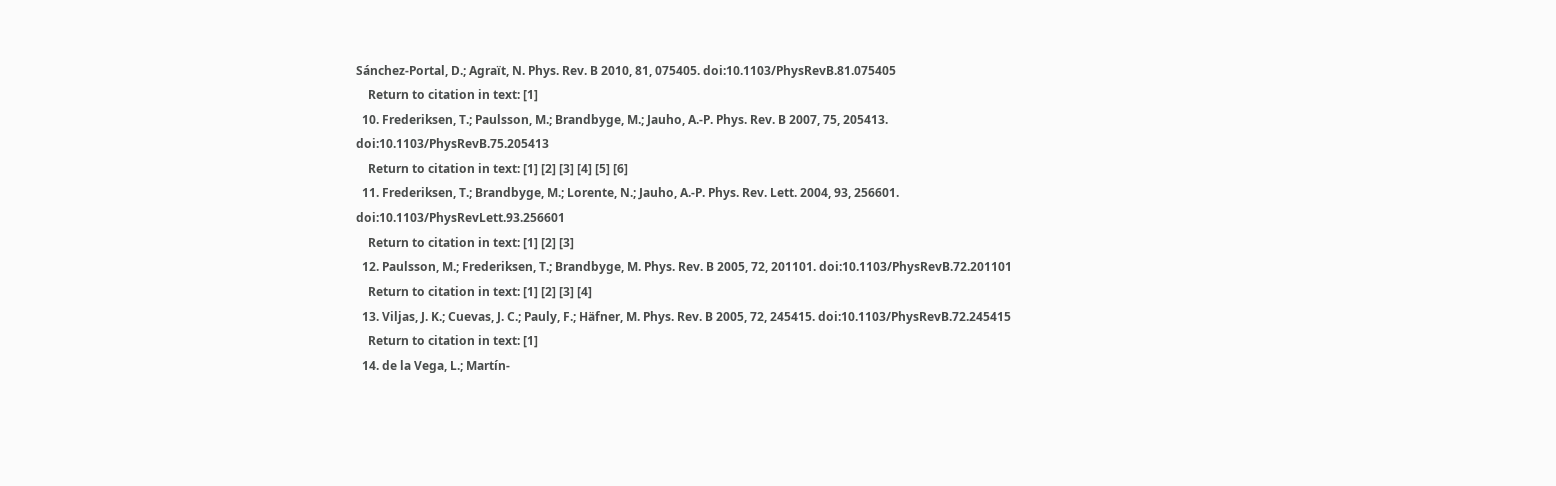Sánchez-Portal, D.; Agraït, N. Phys. Rev. B 2010, 81, 075405. doi:10.1103/PhysRevB.81.075405
    Return to citation in text: [1]
  10. Frederiksen, T.; Paulsson, M.; Brandbyge, M.; Jauho, A.-P. Phys. Rev. B 2007, 75, 205413. doi:10.1103/PhysRevB.75.205413
    Return to citation in text: [1] [2] [3] [4] [5] [6]
  11. Frederiksen, T.; Brandbyge, M.; Lorente, N.; Jauho, A.-P. Phys. Rev. Lett. 2004, 93, 256601. doi:10.1103/PhysRevLett.93.256601
    Return to citation in text: [1] [2] [3]
  12. Paulsson, M.; Frederiksen, T.; Brandbyge, M. Phys. Rev. B 2005, 72, 201101. doi:10.1103/PhysRevB.72.201101
    Return to citation in text: [1] [2] [3] [4]
  13. Viljas, J. K.; Cuevas, J. C.; Pauly, F.; Häfner, M. Phys. Rev. B 2005, 72, 245415. doi:10.1103/PhysRevB.72.245415
    Return to citation in text: [1]
  14. de la Vega, L.; Martín-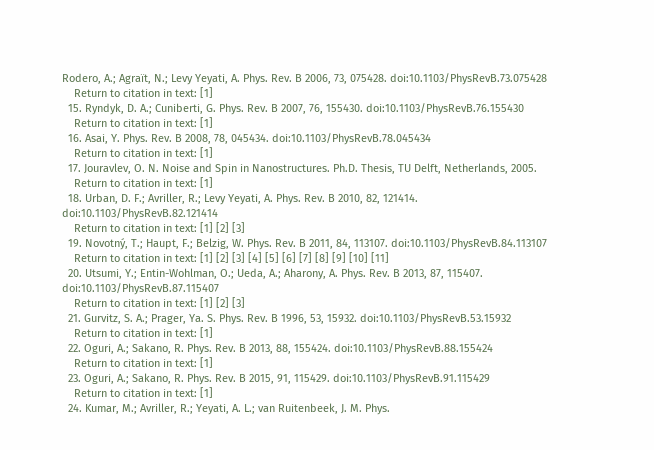Rodero, A.; Agraït, N.; Levy Yeyati, A. Phys. Rev. B 2006, 73, 075428. doi:10.1103/PhysRevB.73.075428
    Return to citation in text: [1]
  15. Ryndyk, D. A.; Cuniberti, G. Phys. Rev. B 2007, 76, 155430. doi:10.1103/PhysRevB.76.155430
    Return to citation in text: [1]
  16. Asai, Y. Phys. Rev. B 2008, 78, 045434. doi:10.1103/PhysRevB.78.045434
    Return to citation in text: [1]
  17. Jouravlev, O. N. Noise and Spin in Nanostructures. Ph.D. Thesis, TU Delft, Netherlands, 2005.
    Return to citation in text: [1]
  18. Urban, D. F.; Avriller, R.; Levy Yeyati, A. Phys. Rev. B 2010, 82, 121414. doi:10.1103/PhysRevB.82.121414
    Return to citation in text: [1] [2] [3]
  19. Novotný, T.; Haupt, F.; Belzig, W. Phys. Rev. B 2011, 84, 113107. doi:10.1103/PhysRevB.84.113107
    Return to citation in text: [1] [2] [3] [4] [5] [6] [7] [8] [9] [10] [11]
  20. Utsumi, Y.; Entin-Wohlman, O.; Ueda, A.; Aharony, A. Phys. Rev. B 2013, 87, 115407. doi:10.1103/PhysRevB.87.115407
    Return to citation in text: [1] [2] [3]
  21. Gurvitz, S. A.; Prager, Ya. S. Phys. Rev. B 1996, 53, 15932. doi:10.1103/PhysRevB.53.15932
    Return to citation in text: [1]
  22. Oguri, A.; Sakano, R. Phys. Rev. B 2013, 88, 155424. doi:10.1103/PhysRevB.88.155424
    Return to citation in text: [1]
  23. Oguri, A.; Sakano, R. Phys. Rev. B 2015, 91, 115429. doi:10.1103/PhysRevB.91.115429
    Return to citation in text: [1]
  24. Kumar, M.; Avriller, R.; Yeyati, A. L.; van Ruitenbeek, J. M. Phys.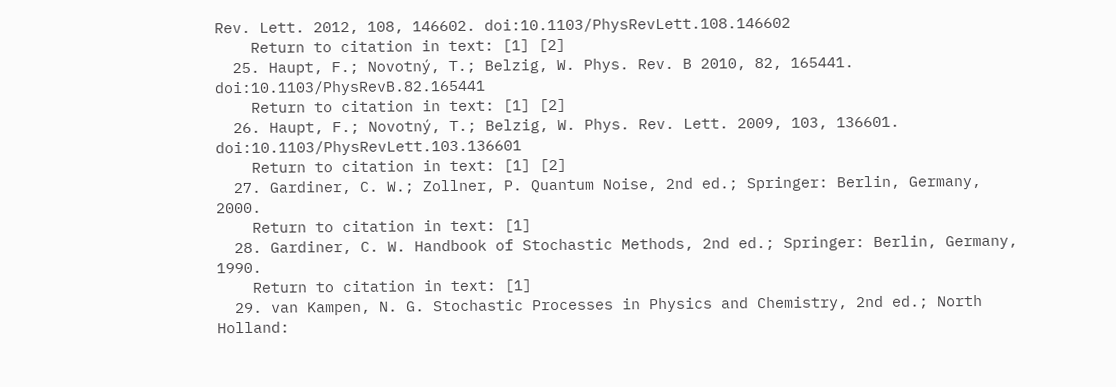Rev. Lett. 2012, 108, 146602. doi:10.1103/PhysRevLett.108.146602
    Return to citation in text: [1] [2]
  25. Haupt, F.; Novotný, T.; Belzig, W. Phys. Rev. B 2010, 82, 165441. doi:10.1103/PhysRevB.82.165441
    Return to citation in text: [1] [2]
  26. Haupt, F.; Novotný, T.; Belzig, W. Phys. Rev. Lett. 2009, 103, 136601. doi:10.1103/PhysRevLett.103.136601
    Return to citation in text: [1] [2]
  27. Gardiner, C. W.; Zollner, P. Quantum Noise, 2nd ed.; Springer: Berlin, Germany, 2000.
    Return to citation in text: [1]
  28. Gardiner, C. W. Handbook of Stochastic Methods, 2nd ed.; Springer: Berlin, Germany, 1990.
    Return to citation in text: [1]
  29. van Kampen, N. G. Stochastic Processes in Physics and Chemistry, 2nd ed.; North Holland: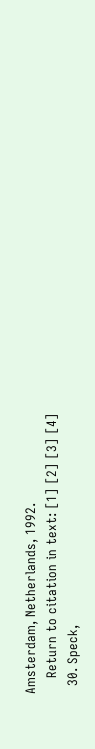Amsterdam, Netherlands, 1992.
    Return to citation in text: [1] [2] [3] [4]
  30. Speck,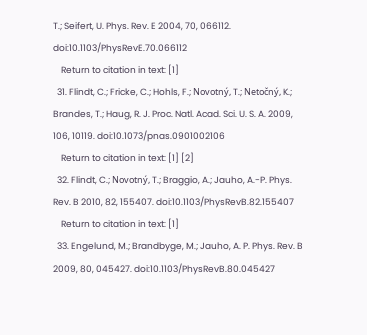T.; Seifert, U. Phys. Rev. E 2004, 70, 066112. doi:10.1103/PhysRevE.70.066112
    Return to citation in text: [1]
  31. Flindt, C.; Fricke, C.; Hohls, F.; Novotný, T.; Netočný, K.; Brandes, T.; Haug, R. J. Proc. Natl. Acad. Sci. U. S. A. 2009, 106, 10119. doi:10.1073/pnas.0901002106
    Return to citation in text: [1] [2]
  32. Flindt, C.; Novotný, T.; Braggio, A.; Jauho, A.-P. Phys. Rev. B 2010, 82, 155407. doi:10.1103/PhysRevB.82.155407
    Return to citation in text: [1]
  33. Engelund, M.; Brandbyge, M.; Jauho, A. P. Phys. Rev. B 2009, 80, 045427. doi:10.1103/PhysRevB.80.045427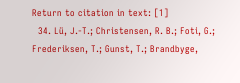Return to citation in text: [1]
  34. Lü, J.-T.; Christensen, R. B.; Foti, G.; Frederiksen, T.; Gunst, T.; Brandbyge,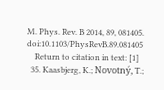M. Phys. Rev. B 2014, 89, 081405. doi:10.1103/PhysRevB.89.081405
    Return to citation in text: [1]
  35. Kaasbjerg, K.; Novotný, T.;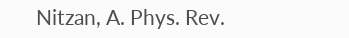Nitzan, A. Phys. Rev.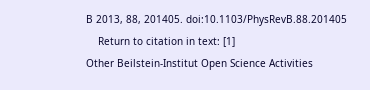B 2013, 88, 201405. doi:10.1103/PhysRevB.88.201405
    Return to citation in text: [1]
Other Beilstein-Institut Open Science Activities